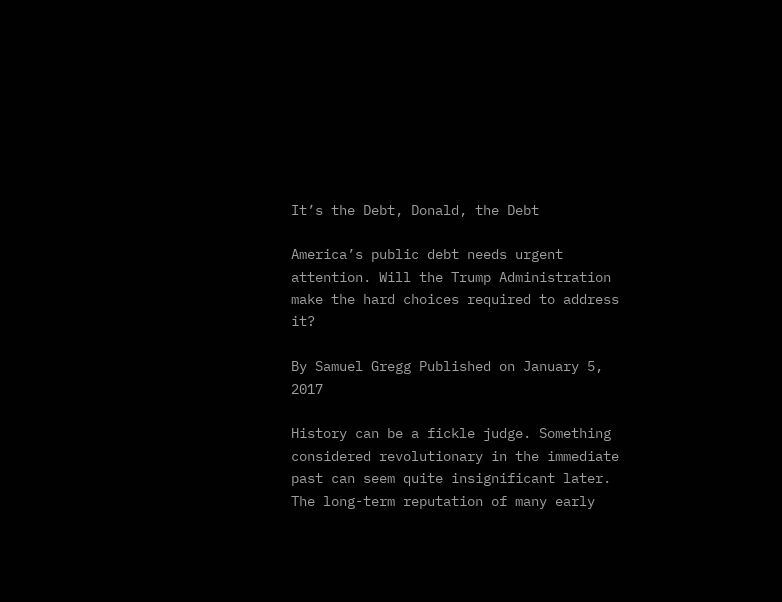It’s the Debt, Donald, the Debt

America’s public debt needs urgent attention. Will the Trump Administration make the hard choices required to address it?

By Samuel Gregg Published on January 5, 2017

History can be a fickle judge. Something considered revolutionary in the immediate past can seem quite insignificant later. The long-term reputation of many early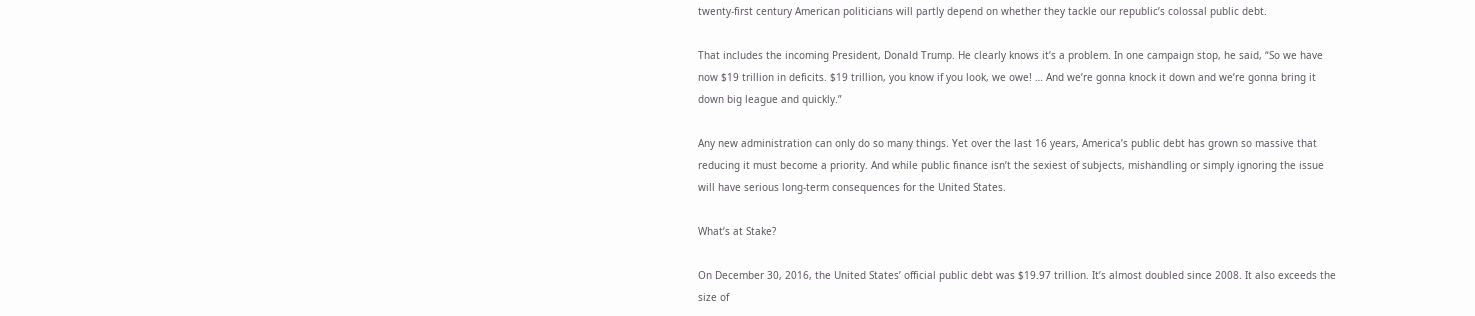twenty-first century American politicians will partly depend on whether they tackle our republic’s colossal public debt.

That includes the incoming President, Donald Trump. He clearly knows it’s a problem. In one campaign stop, he said, “So we have now $19 trillion in deficits. $19 trillion, you know if you look, we owe! … And we’re gonna knock it down and we’re gonna bring it down big league and quickly.”

Any new administration can only do so many things. Yet over the last 16 years, America’s public debt has grown so massive that reducing it must become a priority. And while public finance isn’t the sexiest of subjects, mishandling or simply ignoring the issue will have serious long-term consequences for the United States.

What’s at Stake?

On December 30, 2016, the United States’ official public debt was $19.97 trillion. It’s almost doubled since 2008. It also exceeds the size of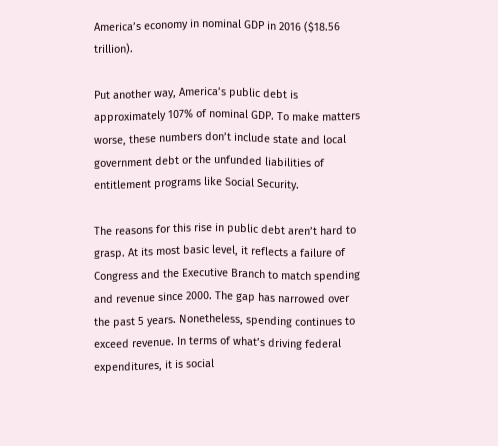America’s economy in nominal GDP in 2016 ($18.56 trillion).

Put another way, America’s public debt is approximately 107% of nominal GDP. To make matters worse, these numbers don’t include state and local government debt or the unfunded liabilities of entitlement programs like Social Security.

The reasons for this rise in public debt aren’t hard to grasp. At its most basic level, it reflects a failure of Congress and the Executive Branch to match spending and revenue since 2000. The gap has narrowed over the past 5 years. Nonetheless, spending continues to exceed revenue. In terms of what’s driving federal expenditures, it is social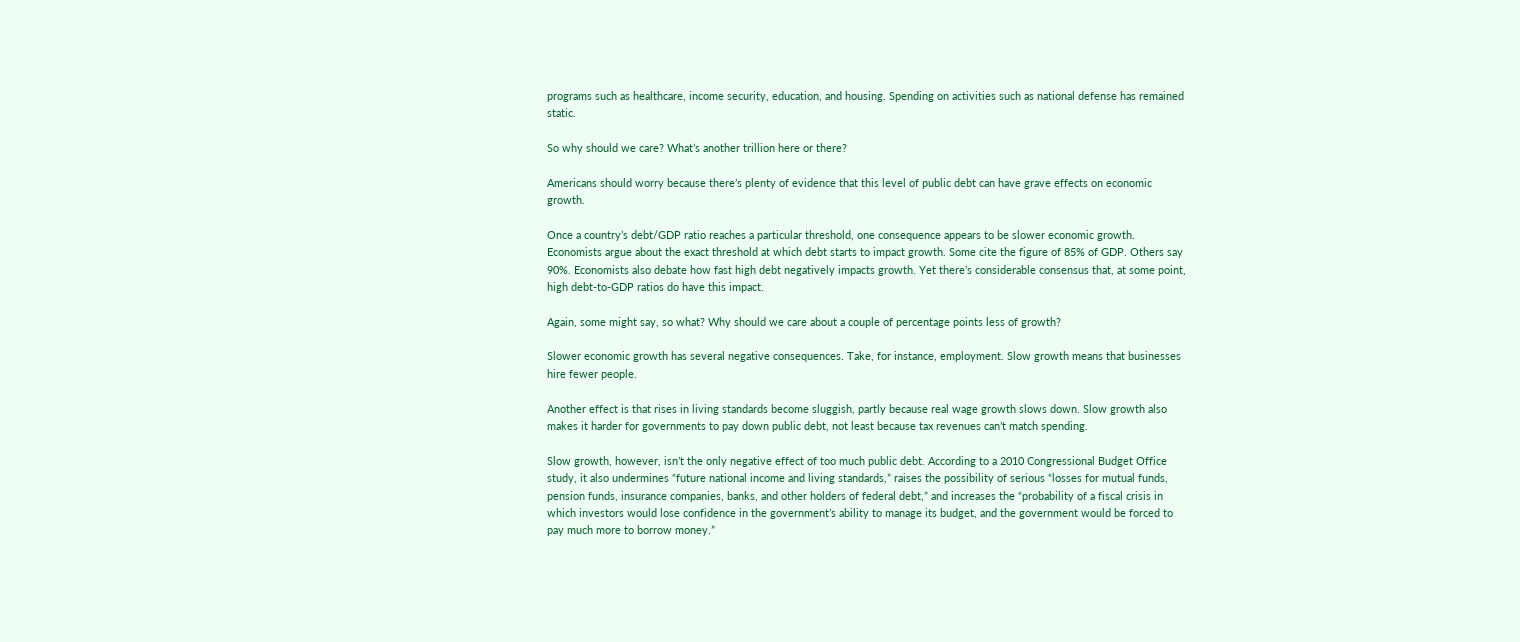programs such as healthcare, income security, education, and housing. Spending on activities such as national defense has remained static.

So why should we care? What’s another trillion here or there?

Americans should worry because there’s plenty of evidence that this level of public debt can have grave effects on economic growth.

Once a country’s debt/GDP ratio reaches a particular threshold, one consequence appears to be slower economic growth. Economists argue about the exact threshold at which debt starts to impact growth. Some cite the figure of 85% of GDP. Others say 90%. Economists also debate how fast high debt negatively impacts growth. Yet there’s considerable consensus that, at some point, high debt-to-GDP ratios do have this impact.

Again, some might say, so what? Why should we care about a couple of percentage points less of growth?

Slower economic growth has several negative consequences. Take, for instance, employment. Slow growth means that businesses hire fewer people.

Another effect is that rises in living standards become sluggish, partly because real wage growth slows down. Slow growth also makes it harder for governments to pay down public debt, not least because tax revenues can’t match spending.

Slow growth, however, isn’t the only negative effect of too much public debt. According to a 2010 Congressional Budget Office study, it also undermines “future national income and living standards,” raises the possibility of serious “losses for mutual funds, pension funds, insurance companies, banks, and other holders of federal debt,” and increases the “probability of a fiscal crisis in which investors would lose confidence in the government’s ability to manage its budget, and the government would be forced to pay much more to borrow money.”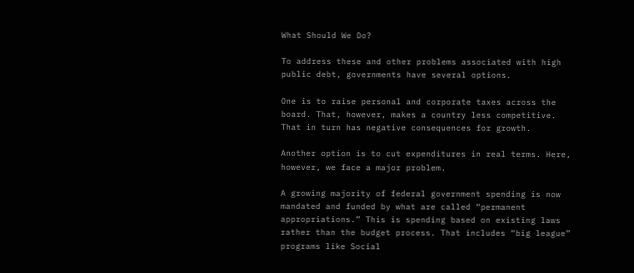What Should We Do?

To address these and other problems associated with high public debt, governments have several options.

One is to raise personal and corporate taxes across the board. That, however, makes a country less competitive. That in turn has negative consequences for growth.

Another option is to cut expenditures in real terms. Here, however, we face a major problem.

A growing majority of federal government spending is now mandated and funded by what are called “permanent appropriations.” This is spending based on existing laws rather than the budget process. That includes “big league” programs like Social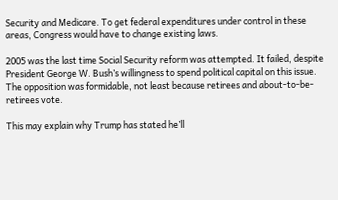Security and Medicare. To get federal expenditures under control in these areas, Congress would have to change existing laws.

2005 was the last time Social Security reform was attempted. It failed, despite President George W. Bush’s willingness to spend political capital on this issue. The opposition was formidable, not least because retirees and about-to-be-retirees vote.

This may explain why Trump has stated he’ll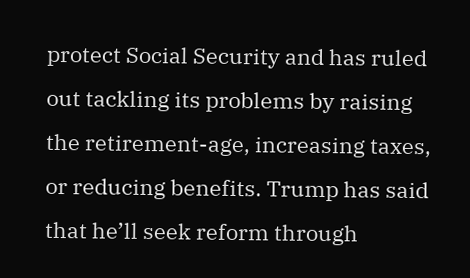protect Social Security and has ruled out tackling its problems by raising the retirement-age, increasing taxes, or reducing benefits. Trump has said that he’ll seek reform through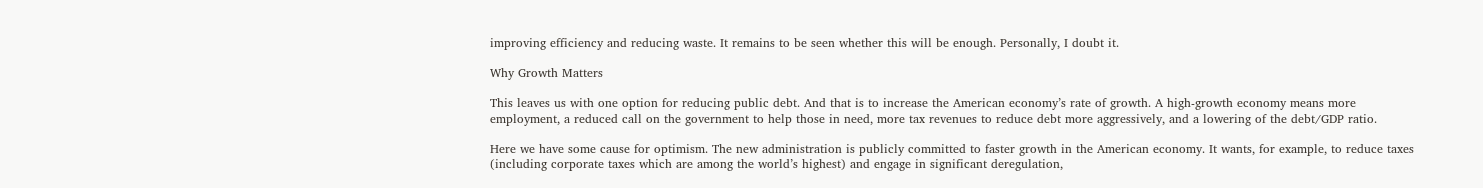improving efficiency and reducing waste. It remains to be seen whether this will be enough. Personally, I doubt it.

Why Growth Matters

This leaves us with one option for reducing public debt. And that is to increase the American economy’s rate of growth. A high-growth economy means more employment, a reduced call on the government to help those in need, more tax revenues to reduce debt more aggressively, and a lowering of the debt/GDP ratio.

Here we have some cause for optimism. The new administration is publicly committed to faster growth in the American economy. It wants, for example, to reduce taxes (including corporate taxes which are among the world’s highest) and engage in significant deregulation,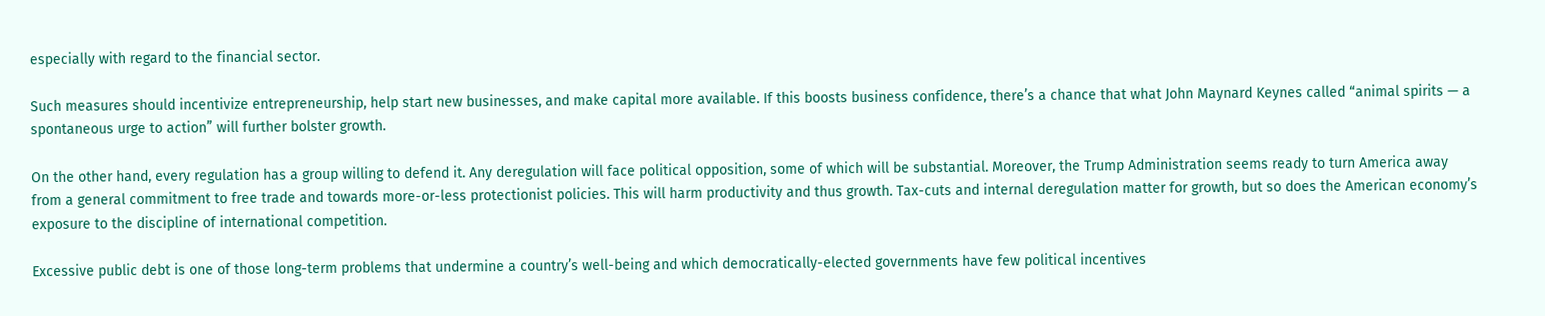especially with regard to the financial sector.

Such measures should incentivize entrepreneurship, help start new businesses, and make capital more available. If this boosts business confidence, there’s a chance that what John Maynard Keynes called “animal spirits — a spontaneous urge to action” will further bolster growth.

On the other hand, every regulation has a group willing to defend it. Any deregulation will face political opposition, some of which will be substantial. Moreover, the Trump Administration seems ready to turn America away from a general commitment to free trade and towards more-or-less protectionist policies. This will harm productivity and thus growth. Tax-cuts and internal deregulation matter for growth, but so does the American economy’s exposure to the discipline of international competition.

Excessive public debt is one of those long-term problems that undermine a country’s well-being and which democratically-elected governments have few political incentives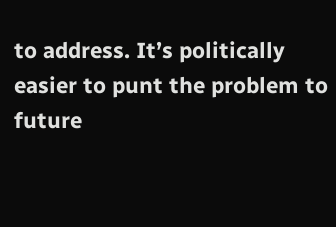to address. It’s politically easier to punt the problem to future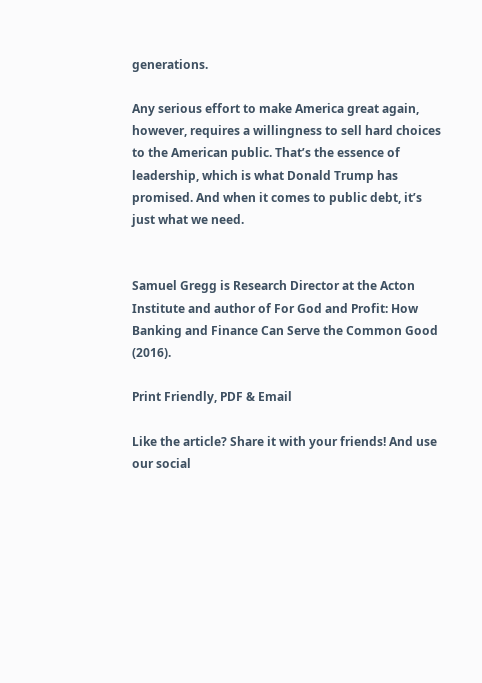generations.

Any serious effort to make America great again, however, requires a willingness to sell hard choices to the American public. That’s the essence of leadership, which is what Donald Trump has promised. And when it comes to public debt, it’s just what we need.


Samuel Gregg is Research Director at the Acton Institute and author of For God and Profit: How Banking and Finance Can Serve the Common Good (2016).

Print Friendly, PDF & Email

Like the article? Share it with your friends! And use our social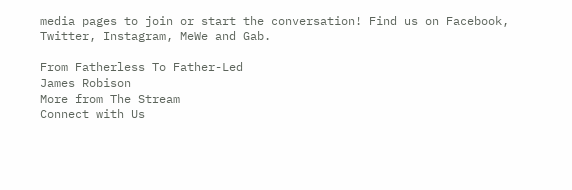media pages to join or start the conversation! Find us on Facebook, Twitter, Instagram, MeWe and Gab.

From Fatherless To Father-Led
James Robison
More from The Stream
Connect with Us